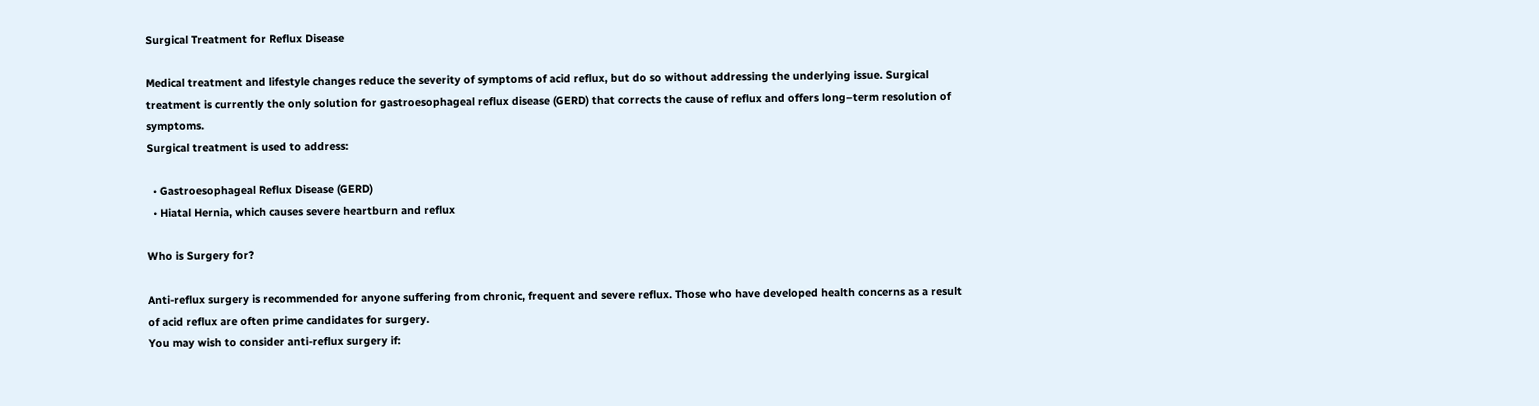Surgical Treatment for Reflux Disease

Medical treatment and lifestyle changes reduce the severity of symptoms of acid reflux, but do so without addressing the underlying issue. Surgical treatment is currently the only solution for gastroesophageal reflux disease (GERD) that corrects the cause of reflux and offers long–term resolution of symptoms.
Surgical treatment is used to address:

  • Gastroesophageal Reflux Disease (GERD)
  • Hiatal Hernia, which causes severe heartburn and reflux

Who is Surgery for?

Anti-reflux surgery is recommended for anyone suffering from chronic, frequent and severe reflux. Those who have developed health concerns as a result of acid reflux are often prime candidates for surgery.
You may wish to consider anti-reflux surgery if: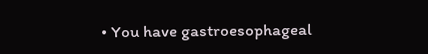• You have gastroesophageal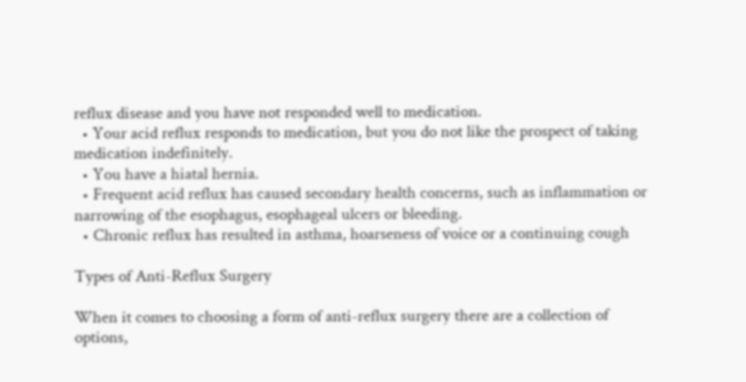reflux disease and you have not responded well to medication.
  • Your acid reflux responds to medication, but you do not like the prospect of taking medication indefinitely.
  • You have a hiatal hernia.
  • Frequent acid reflux has caused secondary health concerns, such as inflammation or narrowing of the esophagus, esophageal ulcers or bleeding.
  • Chronic reflux has resulted in asthma, hoarseness of voice or a continuing cough

Types of Anti-Reflux Surgery

When it comes to choosing a form of anti-reflux surgery there are a collection of options,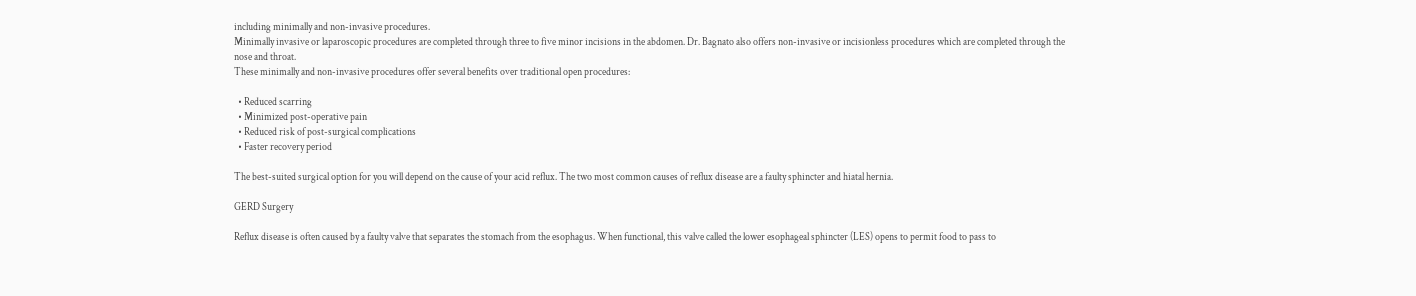including minimally and non-invasive procedures.
Minimally invasive or laparoscopic procedures are completed through three to five minor incisions in the abdomen. Dr. Bagnato also offers non-invasive or incisionless procedures which are completed through the nose and throat.
These minimally and non-invasive procedures offer several benefits over traditional open procedures:

  • Reduced scarring
  • Minimized post-operative pain
  • Reduced risk of post-surgical complications
  • Faster recovery period

The best-suited surgical option for you will depend on the cause of your acid reflux. The two most common causes of reflux disease are a faulty sphincter and hiatal hernia.

GERD Surgery

Reflux disease is often caused by a faulty valve that separates the stomach from the esophagus. When functional, this valve called the lower esophageal sphincter (LES) opens to permit food to pass to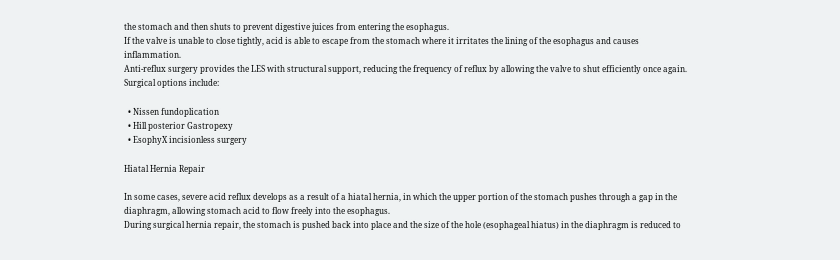the stomach and then shuts to prevent digestive juices from entering the esophagus.
If the valve is unable to close tightly, acid is able to escape from the stomach where it irritates the lining of the esophagus and causes inflammation.
Anti-reflux surgery provides the LES with structural support, reducing the frequency of reflux by allowing the valve to shut efficiently once again.
Surgical options include:

  • Nissen fundoplication
  • Hill posterior Gastropexy
  • EsophyX incisionless surgery

Hiatal Hernia Repair

In some cases, severe acid reflux develops as a result of a hiatal hernia, in which the upper portion of the stomach pushes through a gap in the diaphragm, allowing stomach acid to flow freely into the esophagus.
During surgical hernia repair, the stomach is pushed back into place and the size of the hole (esophageal hiatus) in the diaphragm is reduced to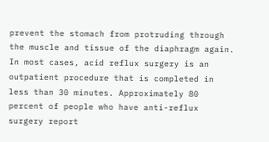prevent the stomach from protruding through the muscle and tissue of the diaphragm again.
In most cases, acid reflux surgery is an outpatient procedure that is completed in less than 30 minutes. Approximately 80 percent of people who have anti-reflux surgery report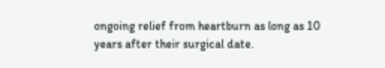ongoing relief from heartburn as long as 10 years after their surgical date.